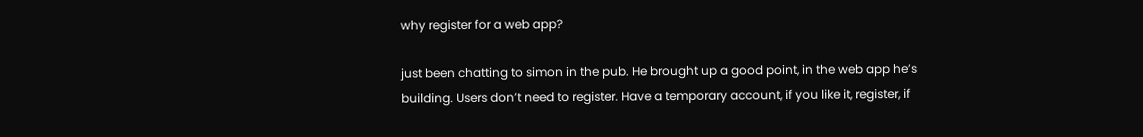why register for a web app?

just been chatting to simon in the pub. He brought up a good point, in the web app he’s building. Users don’t need to register. Have a temporary account, if you like it, register, if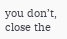you don’t, close the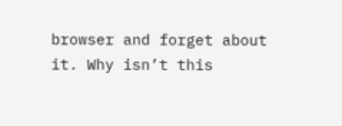browser and forget about it. Why isn’t this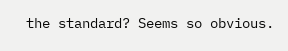the standard? Seems so obvious.